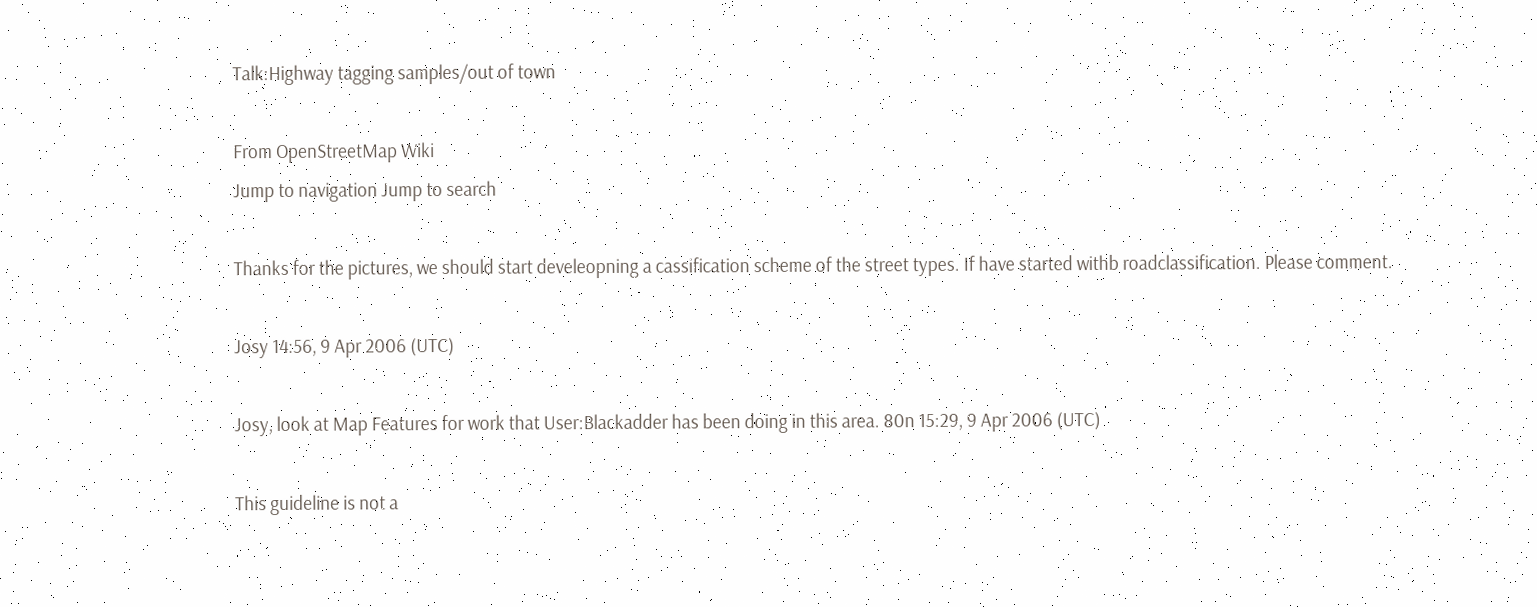Talk:Highway tagging samples/out of town

From OpenStreetMap Wiki
Jump to navigation Jump to search

Thanks for the pictures, we should start develeopning a cassification scheme of the street types. If have started withb roadclassification. Please comment.

Josy 14:56, 9 Apr 2006 (UTC)

Josy, look at Map Features for work that User:Blackadder has been doing in this area. 80n 15:29, 9 Apr 2006 (UTC)

This guideline is not a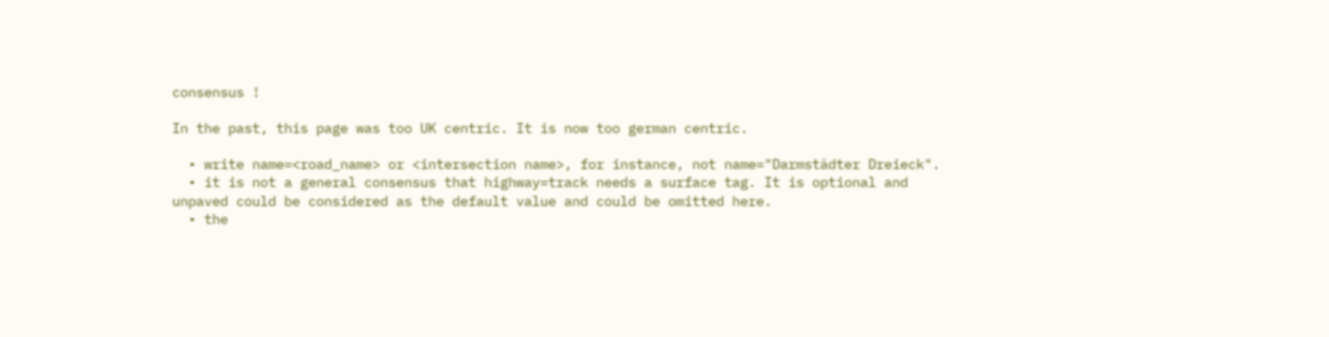consensus !

In the past, this page was too UK centric. It is now too german centric.

  • write name=<road_name> or <intersection name>, for instance, not name="Darmstädter Dreieck".
  • it is not a general consensus that highway=track needs a surface tag. It is optional and unpaved could be considered as the default value and could be omitted here.
  • the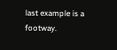last example is a footway.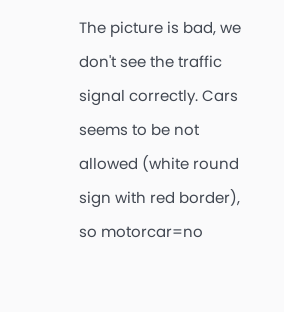The picture is bad, we don't see the traffic signal correctly. Cars seems to be not allowed (white round sign with red border), so motorcar=no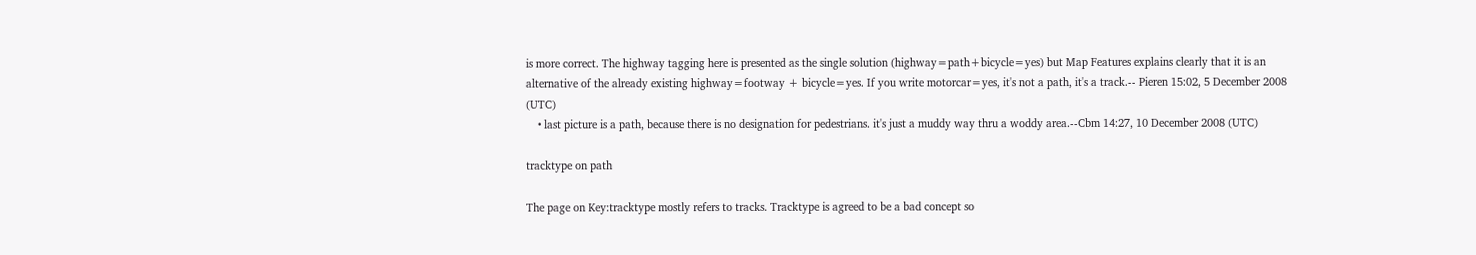is more correct. The highway tagging here is presented as the single solution (highway=path+bicycle=yes) but Map Features explains clearly that it is an alternative of the already existing highway=footway + bicycle=yes. If you write motorcar=yes, it's not a path, it's a track.-- Pieren 15:02, 5 December 2008 (UTC)
    • last picture is a path, because there is no designation for pedestrians. it's just a muddy way thru a woddy area.--Cbm 14:27, 10 December 2008 (UTC)

tracktype on path

The page on Key:tracktype mostly refers to tracks. Tracktype is agreed to be a bad concept so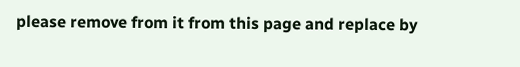please remove from it from this page and replace by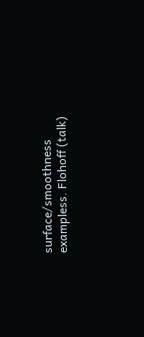surface/smoothness exampless. Flohoff (talk)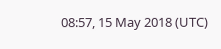08:57, 15 May 2018 (UTC)